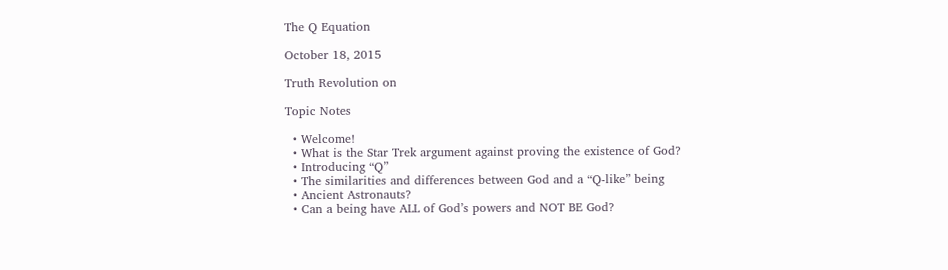The Q Equation

October 18, 2015

Truth Revolution on

Topic Notes

  • Welcome!
  • What is the Star Trek argument against proving the existence of God?
  • Introducing “Q”
  • The similarities and differences between God and a “Q-like” being
  • Ancient Astronauts?
  • Can a being have ALL of God’s powers and NOT BE God?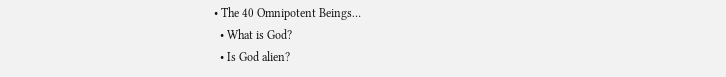• The 40 Omnipotent Beings…
  • What is God?
  • Is God alien?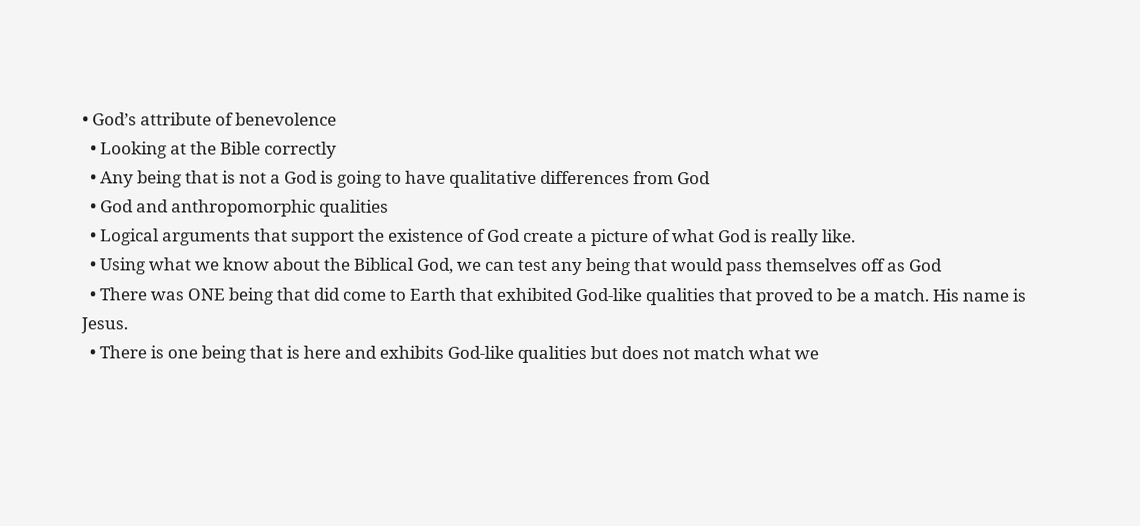• God’s attribute of benevolence
  • Looking at the Bible correctly
  • Any being that is not a God is going to have qualitative differences from God
  • God and anthropomorphic qualities
  • Logical arguments that support the existence of God create a picture of what God is really like.
  • Using what we know about the Biblical God, we can test any being that would pass themselves off as God
  • There was ONE being that did come to Earth that exhibited God-like qualities that proved to be a match. His name is Jesus.
  • There is one being that is here and exhibits God-like qualities but does not match what we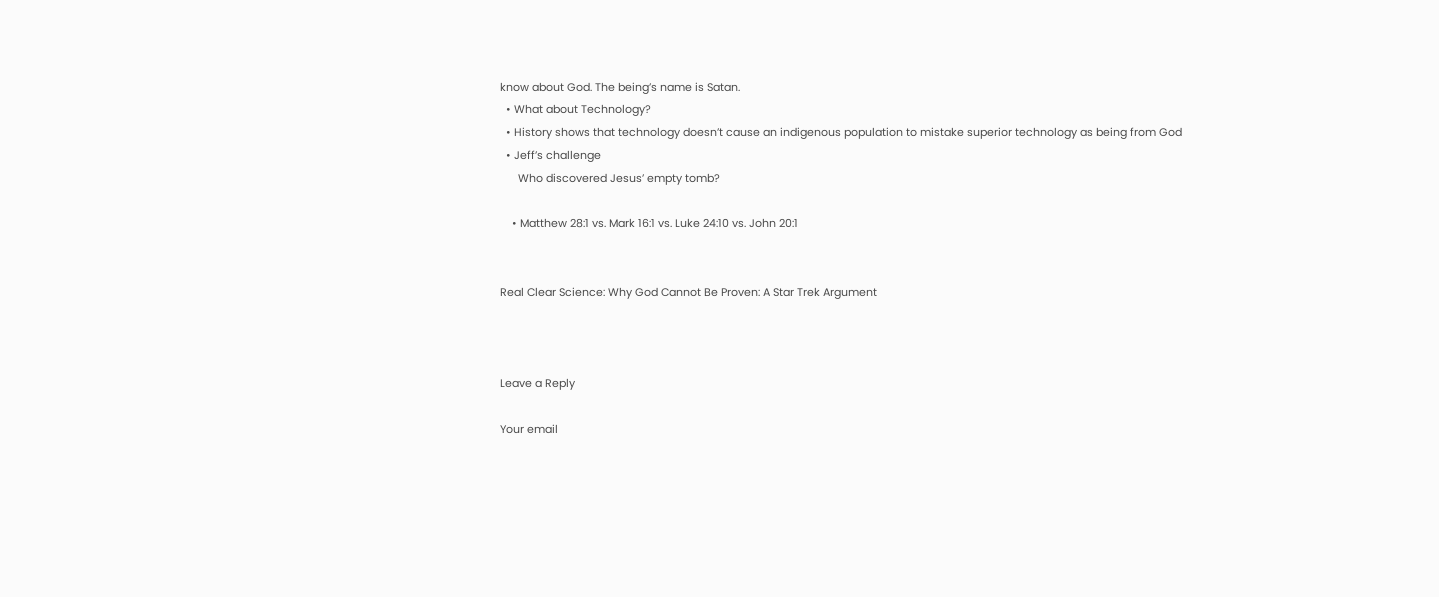know about God. The being’s name is Satan.
  • What about Technology?
  • History shows that technology doesn’t cause an indigenous population to mistake superior technology as being from God
  • Jeff’s challenge
      Who discovered Jesus’ empty tomb?

    • Matthew 28:1 vs. Mark 16:1 vs. Luke 24:10 vs. John 20:1


Real Clear Science: Why God Cannot Be Proven: A Star Trek Argument



Leave a Reply

Your email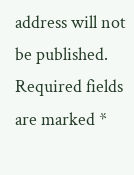address will not be published. Required fields are marked *